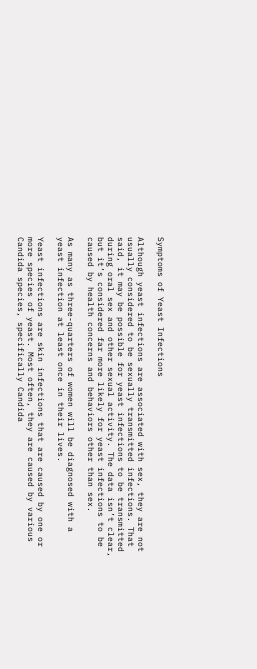Symptoms of Yeast Infections

Although yeast infections are associated with sex, they are not usually considered to be sexually transmitted infections. That said, it may be possible for yeast infections to be transmitted during oral sex and other sexual activity. The data isn’t clear, but it’s considered far more likely for yeast infections to be caused by health concerns and behaviors other than sex.

As many as three-quarters of women will be diagnosed with a yeast infection at least once in their lives.

Yeast infections are skin infections that are caused by one or more species of yeast. Most often, they are caused by various Candida species, specifically Candida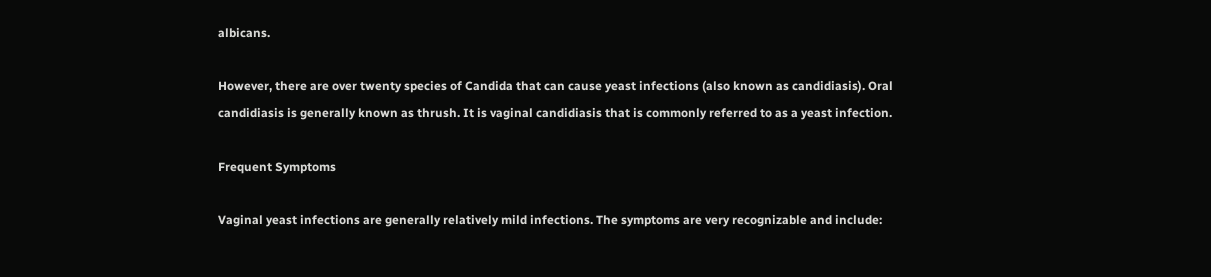albicans.

However, there are over twenty species of Candida that can cause yeast infections (also known as candidiasis). Oral candidiasis is generally known as thrush. It is vaginal candidiasis that is commonly referred to as a yeast infection.

Frequent Symptoms

Vaginal yeast infections are generally relatively mild infections. The symptoms are very recognizable and include: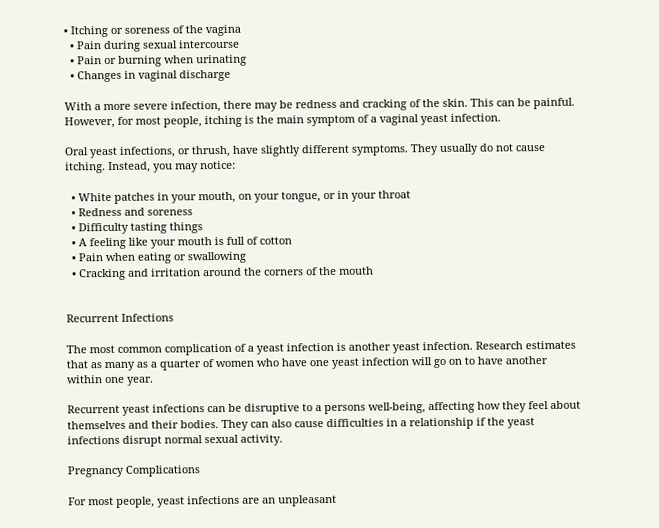• Itching or soreness of the vagina
  • Pain during sexual intercourse
  • Pain or burning when urinating
  • Changes in vaginal discharge

With a more severe infection, there may be redness and cracking of the skin. This can be painful. However, for most people, itching is the main symptom of a vaginal yeast infection.

Oral yeast infections, or thrush, have slightly different symptoms. They usually do not cause itching. Instead, you may notice:

  • White patches in your mouth, on your tongue, or in your throat
  • Redness and soreness
  • Difficulty tasting things
  • A feeling like your mouth is full of cotton
  • Pain when eating or swallowing
  • Cracking and irritation around the corners of the mouth


Recurrent Infections

The most common complication of a yeast infection is another yeast infection. Research estimates that as many as a quarter of women who have one yeast infection will go on to have another within one year.

Recurrent yeast infections can be disruptive to a persons well-being, affecting how they feel about themselves and their bodies. They can also cause difficulties in a relationship if the yeast infections disrupt normal sexual activity.

Pregnancy Complications

For most people, yeast infections are an unpleasant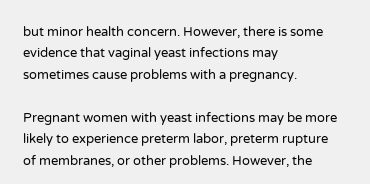but minor health concern. However, there is some evidence that vaginal yeast infections may sometimes cause problems with a pregnancy.

Pregnant women with yeast infections may be more likely to experience preterm labor, preterm rupture of membranes, or other problems. However, the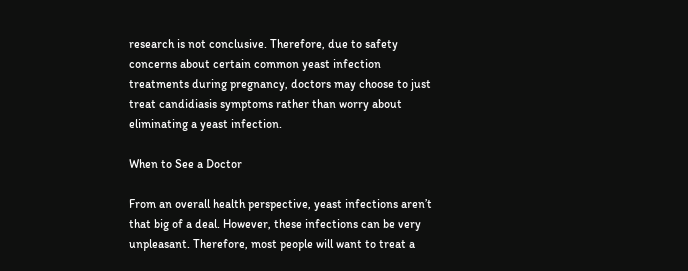research is not conclusive. Therefore, due to safety concerns about certain common yeast infection treatments during pregnancy, doctors may choose to just treat candidiasis symptoms rather than worry about eliminating a yeast infection.

When to See a Doctor

From an overall health perspective, yeast infections aren’t that big of a deal. However, these infections can be very unpleasant. Therefore, most people will want to treat a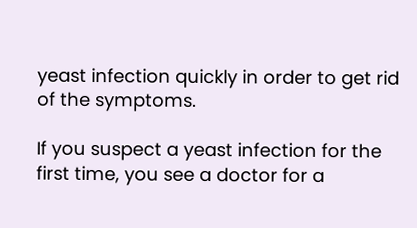yeast infection quickly in order to get rid of the symptoms.

If you suspect a yeast infection for the first time, you see a doctor for a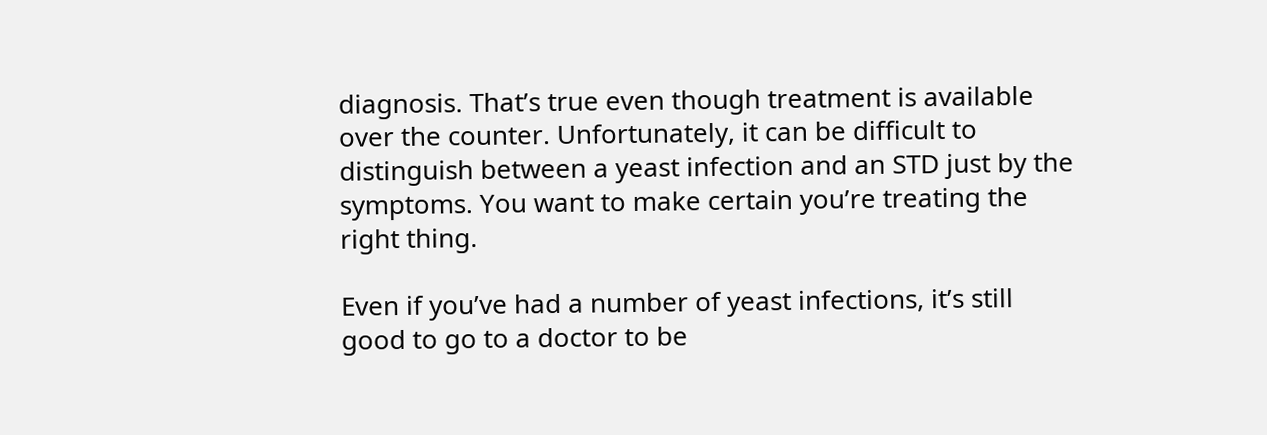diagnosis. That’s true even though treatment is available over the counter. Unfortunately, it can be difficult to distinguish between a yeast infection and an STD just by the symptoms. You want to make certain you’re treating the right thing.

Even if you’ve had a number of yeast infections, it’s still good to go to a doctor to be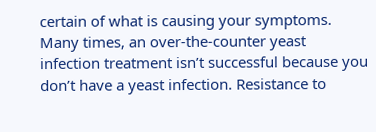certain of what is causing your symptoms. Many times, an over-the-counter yeast infection treatment isn’t successful because you don’t have a yeast infection. Resistance to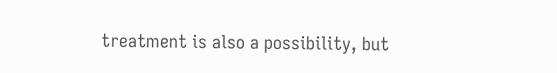treatment is also a possibility, but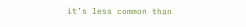it’s less common than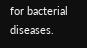for bacterial diseases.